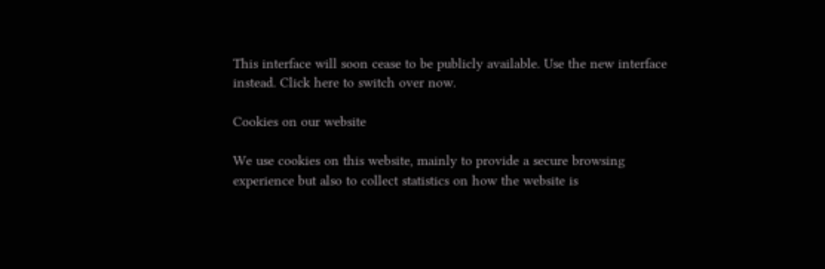This interface will soon cease to be publicly available. Use the new interface instead. Click here to switch over now.

Cookies on our website

We use cookies on this website, mainly to provide a secure browsing experience but also to collect statistics on how the website is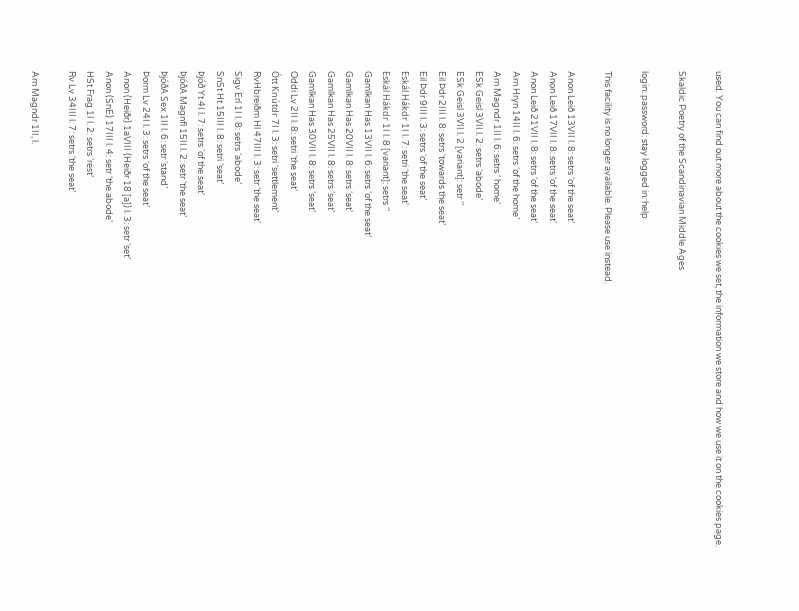used. You can find out more about the cookies we set, the information we store and how we use it on the cookies page.

Skaldic Poetry of the Scandinavian Middle Ages

login: password: stay logged in: help

This facility is no longer available. Please use instead.

Anon Leið 13VII l. 8: setrs ‘of the seat’
Anon Leið 17VII l. 8: setrs ‘of the seat’
Anon Leið 21VII l. 8: setrs ‘of the seat’
Arn Hryn 14II l. 6: setrs ‘of the home’
Arn Magndr 1II l. 6: setrs ‘ home’
ESk Geisl 3VII l. 2: setrs ‘abode’
ESk Geisl 3VII l. 2 [variant]: setr ‘’
Eil Þdr 2III l. 8: setrs ‘towards the seat’
Eil Þdr 9III l. 3: setrs ‘of the seat’
Eskál Hákdr 1I l. 7: setri ‘the seat’
Eskál Hákdr 1I l. 8 [variant]: setrs ‘’
Gamlkan Has 13VII l. 6: setrs ‘of the seat’
Gamlkan Has 20VII l. 8: setrs ‘seat’
Gamlkan Has 25VII l. 8: setrs ‘seat’
Gamlkan Has 30VII l. 8: setrs ‘seat’
Oddi Lv 2II l. 8: setri ‘the seat’
Ótt Knútdr 7I l. 3: setri ‘settlement’
RvHbreiðm Hl 47III l. 3: setr ‘the seat’
Sigv Erl 1I l. 8: setrs ‘abode’
SnSt Ht 15III l. 8: setri ‘seat’
Þjóð Yt 4I l. 7: setrs ‘of the seat’
ÞjóðA Magnfl 15II l. 2: setr ‘the seat’
ÞjóðA Sex 1II l. 6: setr ‘stand’
Þorm Lv 24I l. 3: setrs ‘of the seat’
Anon (Heiðr) 1aVIII (Heiðr 18 [a]) l. 3: setr ‘set’
Anon (SnE) 17III l. 4: setr ‘the abode’
HSt Frag 1I l. 2: setrs ‘rest’
Rv Lv 34III l. 7: setrs ‘the seat’

Arn Magndr 1II, l.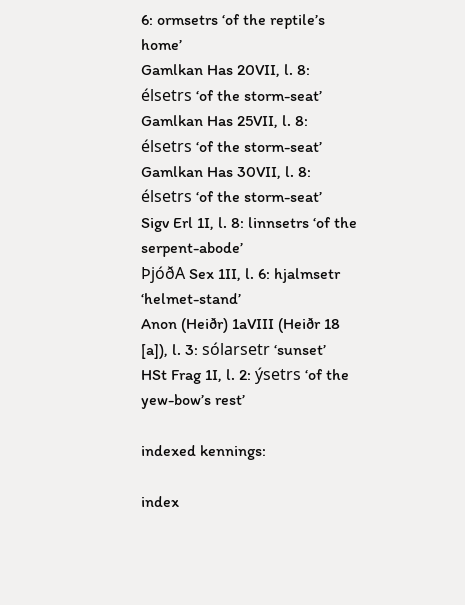6: ormsetrs ‘of the reptile’s home’
Gamlkan Has 20VII, l. 8: élsetrs ‘of the storm-seat’
Gamlkan Has 25VII, l. 8: élsetrs ‘of the storm-seat’
Gamlkan Has 30VII, l. 8: élsetrs ‘of the storm-seat’
Sigv Erl 1I, l. 8: linnsetrs ‘of the serpent-abode’
ÞjóðA Sex 1II, l. 6: hjalmsetr ‘helmet-stand’
Anon (Heiðr) 1aVIII (Heiðr 18 [a]), l. 3: sólarsetr ‘sunset’
HSt Frag 1I, l. 2: ýsetrs ‘of the yew-bow’s rest’

indexed kennings:

index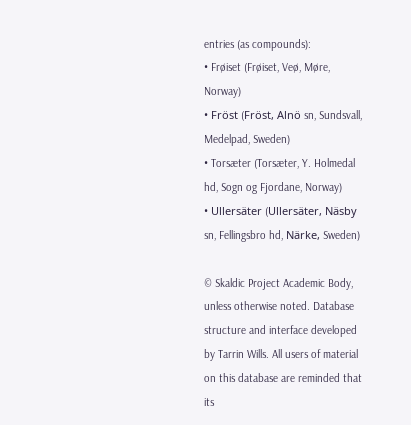entries (as compounds):
• Frøiset (Frøiset, Veø, Møre, Norway)
• Fröst (Fröst, Alnö sn, Sundsvall, Medelpad, Sweden)
• Torsæter (Torsæter, Y. Holmedal hd, Sogn og Fjordane, Norway)
• Ullersäter (Ullersäter, Näsby sn, Fellingsbro hd, Närke, Sweden)

© Skaldic Project Academic Body, unless otherwise noted. Database structure and interface developed by Tarrin Wills. All users of material on this database are reminded that its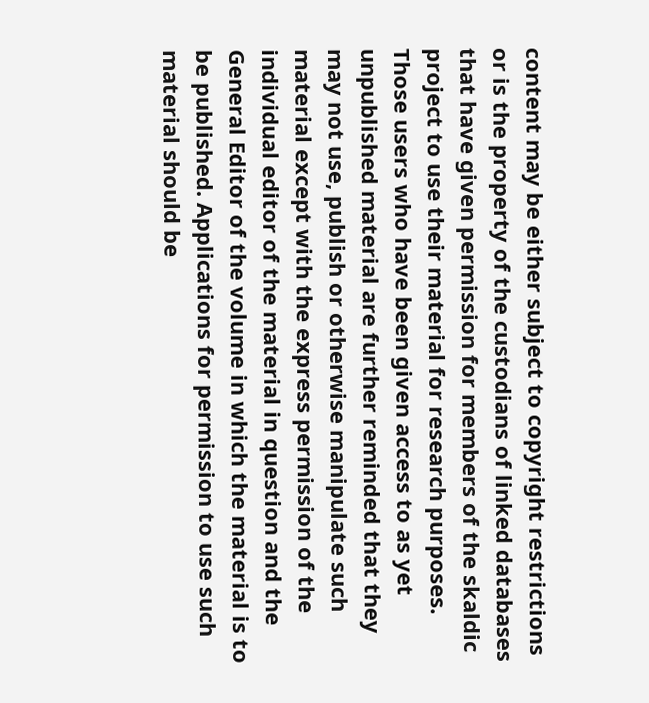content may be either subject to copyright restrictions or is the property of the custodians of linked databases that have given permission for members of the skaldic project to use their material for research purposes. Those users who have been given access to as yet unpublished material are further reminded that they may not use, publish or otherwise manipulate such material except with the express permission of the individual editor of the material in question and the General Editor of the volume in which the material is to be published. Applications for permission to use such material should be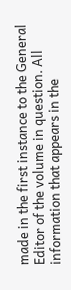made in the first instance to the General Editor of the volume in question. All information that appears in the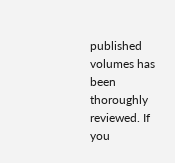published volumes has been thoroughly reviewed. If you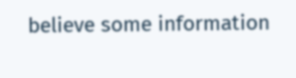believe some information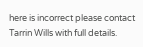here is incorrect please contact Tarrin Wills with full details.